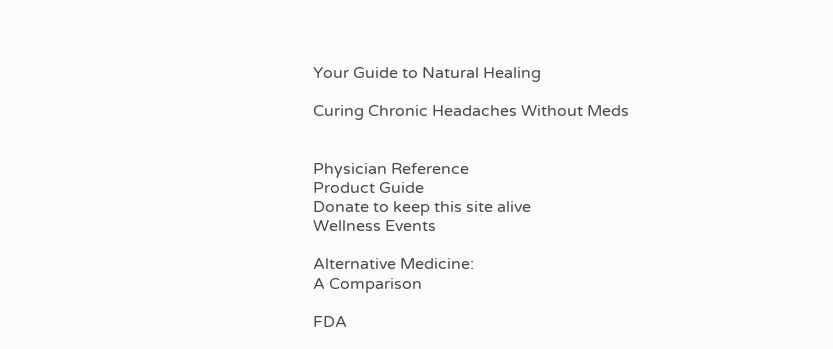Your Guide to Natural Healing

Curing Chronic Headaches Without Meds


Physician Reference
Product Guide
Donate to keep this site alive
Wellness Events

Alternative Medicine:
A Comparison

FDA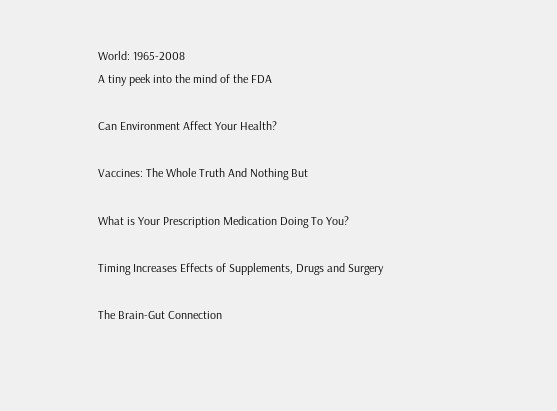World: 1965-2008
A tiny peek into the mind of the FDA

Can Environment Affect Your Health?

Vaccines: The Whole Truth And Nothing But

What is Your Prescription Medication Doing To You?

Timing Increases Effects of Supplements, Drugs and Surgery

The Brain-Gut Connection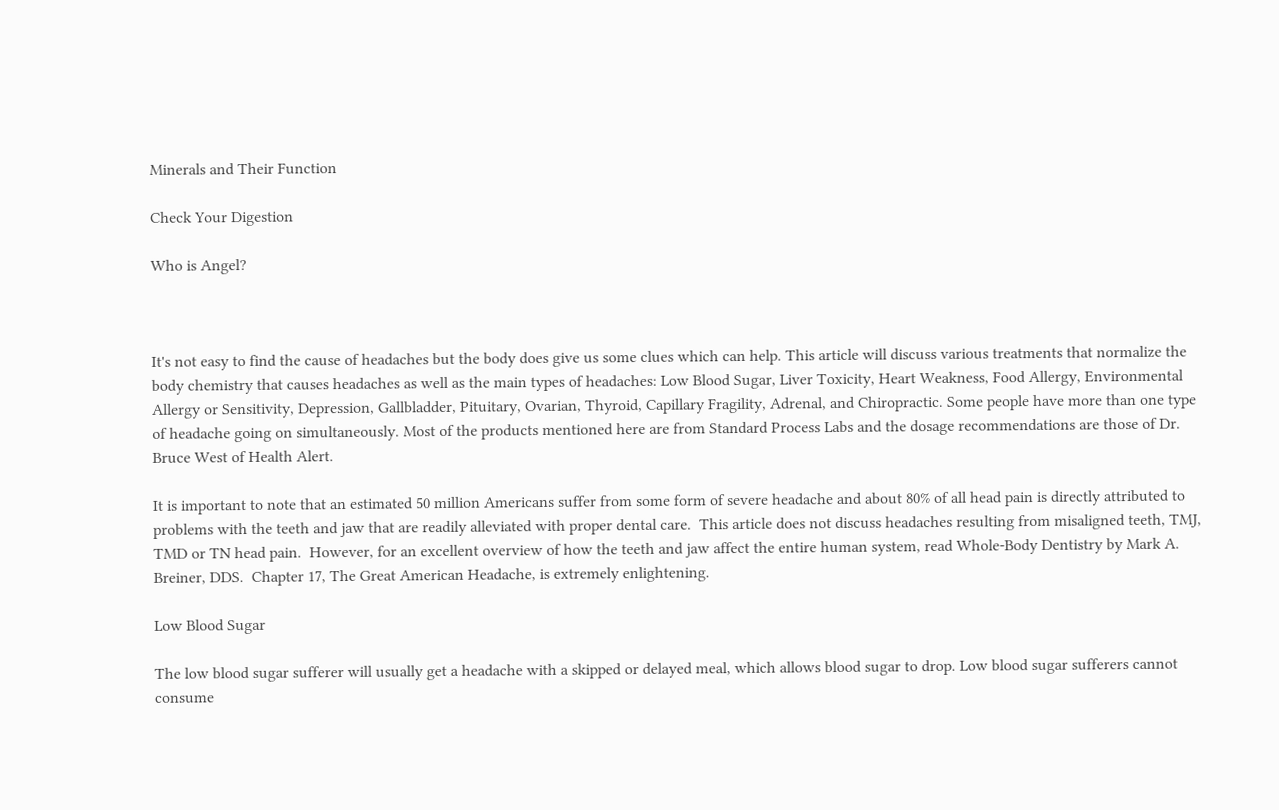Minerals and Their Function

Check Your Digestion

Who is Angel?



It's not easy to find the cause of headaches but the body does give us some clues which can help. This article will discuss various treatments that normalize the body chemistry that causes headaches as well as the main types of headaches: Low Blood Sugar, Liver Toxicity, Heart Weakness, Food Allergy, Environmental Allergy or Sensitivity, Depression, Gallbladder, Pituitary, Ovarian, Thyroid, Capillary Fragility, Adrenal, and Chiropractic. Some people have more than one type of headache going on simultaneously. Most of the products mentioned here are from Standard Process Labs and the dosage recommendations are those of Dr. Bruce West of Health Alert.

It is important to note that an estimated 50 million Americans suffer from some form of severe headache and about 80% of all head pain is directly attributed to problems with the teeth and jaw that are readily alleviated with proper dental care.  This article does not discuss headaches resulting from misaligned teeth, TMJ, TMD or TN head pain.  However, for an excellent overview of how the teeth and jaw affect the entire human system, read Whole-Body Dentistry by Mark A. Breiner, DDS.  Chapter 17, The Great American Headache, is extremely enlightening.

Low Blood Sugar

The low blood sugar sufferer will usually get a headache with a skipped or delayed meal, which allows blood sugar to drop. Low blood sugar sufferers cannot consume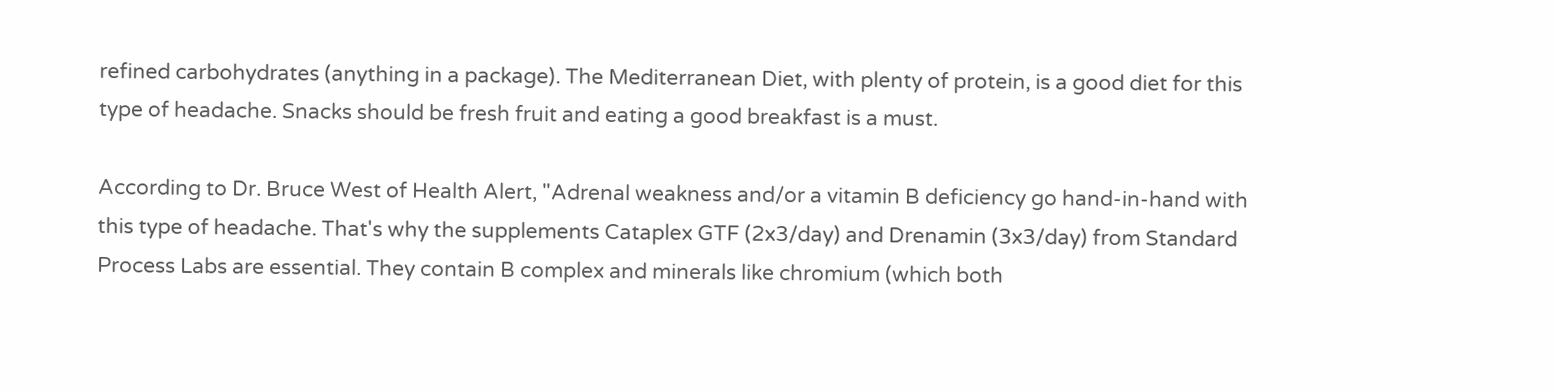refined carbohydrates (anything in a package). The Mediterranean Diet, with plenty of protein, is a good diet for this type of headache. Snacks should be fresh fruit and eating a good breakfast is a must.

According to Dr. Bruce West of Health Alert, "Adrenal weakness and/or a vitamin B deficiency go hand-in-hand with this type of headache. That's why the supplements Cataplex GTF (2x3/day) and Drenamin (3x3/day) from Standard Process Labs are essential. They contain B complex and minerals like chromium (which both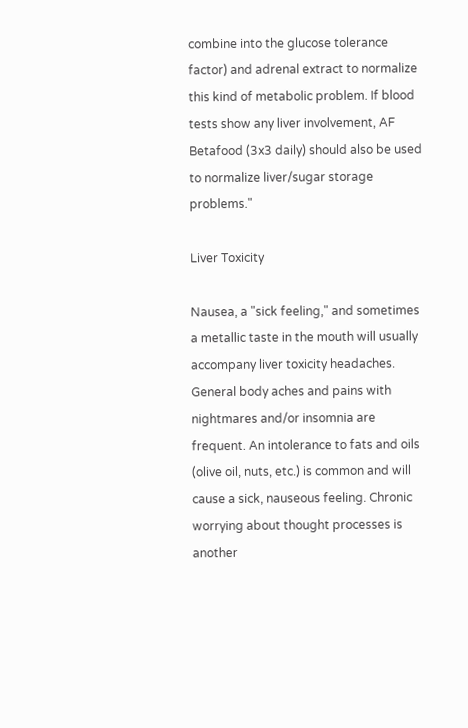combine into the glucose tolerance factor) and adrenal extract to normalize this kind of metabolic problem. If blood tests show any liver involvement, AF Betafood (3x3 daily) should also be used to normalize liver/sugar storage problems."

Liver Toxicity

Nausea, a "sick feeling," and sometimes a metallic taste in the mouth will usually accompany liver toxicity headaches. General body aches and pains with nightmares and/or insomnia are frequent. An intolerance to fats and oils (olive oil, nuts, etc.) is common and will cause a sick, nauseous feeling. Chronic worrying about thought processes is another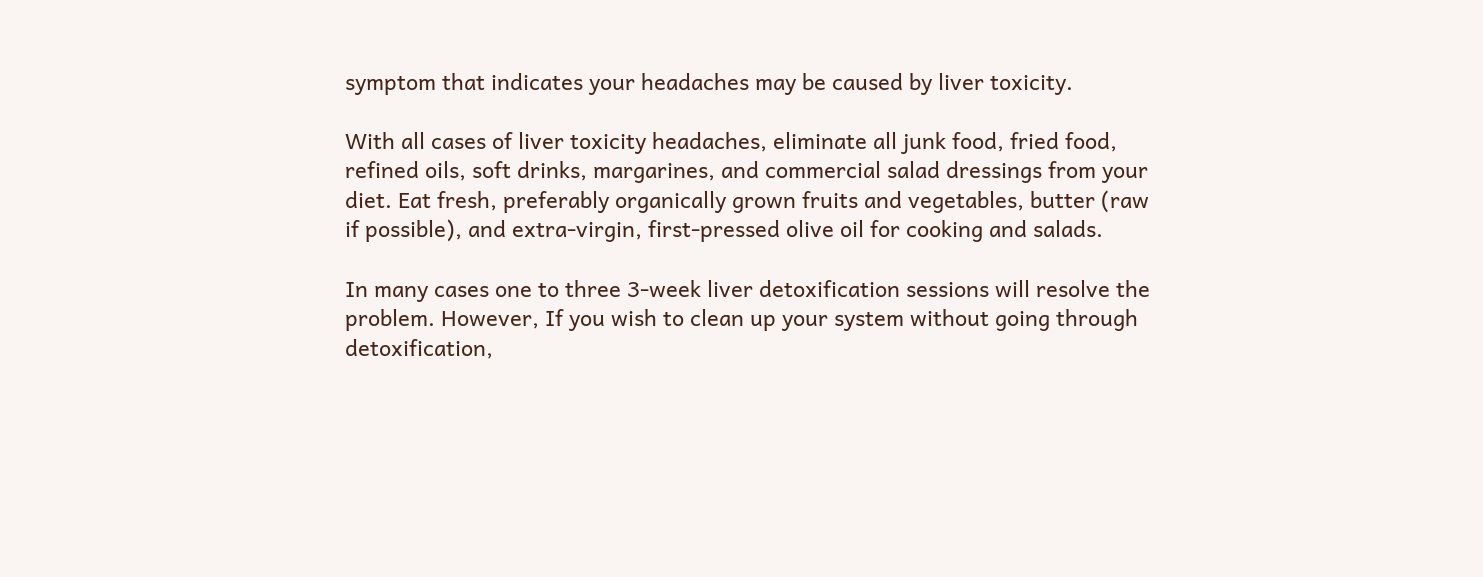symptom that indicates your headaches may be caused by liver toxicity.

With all cases of liver toxicity headaches, eliminate all junk food, fried food, refined oils, soft drinks, margarines, and commercial salad dressings from your diet. Eat fresh, preferably organically grown fruits and vegetables, butter (raw if possible), and extra-virgin, first-pressed olive oil for cooking and salads.

In many cases one to three 3-week liver detoxification sessions will resolve the problem. However, If you wish to clean up your system without going through detoxification,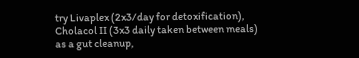try Livaplex (2x3/day for detoxification), Cholacol II (3x3 daily taken between meals) as a gut cleanup,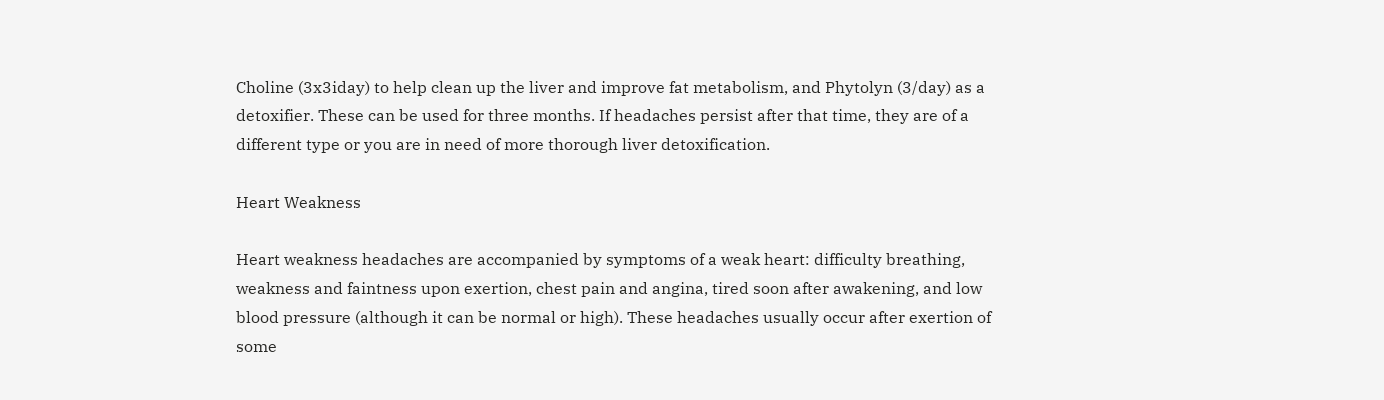Choline (3x3iday) to help clean up the liver and improve fat metabolism, and Phytolyn (3/day) as a detoxifier. These can be used for three months. If headaches persist after that time, they are of a different type or you are in need of more thorough liver detoxification.

Heart Weakness

Heart weakness headaches are accompanied by symptoms of a weak heart: difficulty breathing, weakness and faintness upon exertion, chest pain and angina, tired soon after awakening, and low blood pressure (although it can be normal or high). These headaches usually occur after exertion of some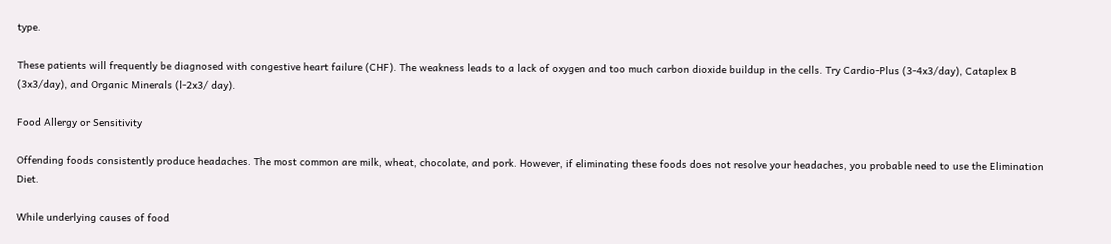type.

These patients will frequently be diagnosed with congestive heart failure (CHF). The weakness leads to a lack of oxygen and too much carbon dioxide buildup in the cells. Try Cardio-Plus (3-4x3/day), Cataplex B (3x3/day), and Organic Minerals (l-2x3/ day).

Food Allergy or Sensitivity

Offending foods consistently produce headaches. The most common are milk, wheat, chocolate, and pork. However, if eliminating these foods does not resolve your headaches, you probable need to use the Elimination Diet.

While underlying causes of food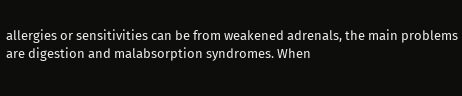allergies or sensitivities can be from weakened adrenals, the main problems are digestion and malabsorption syndromes. When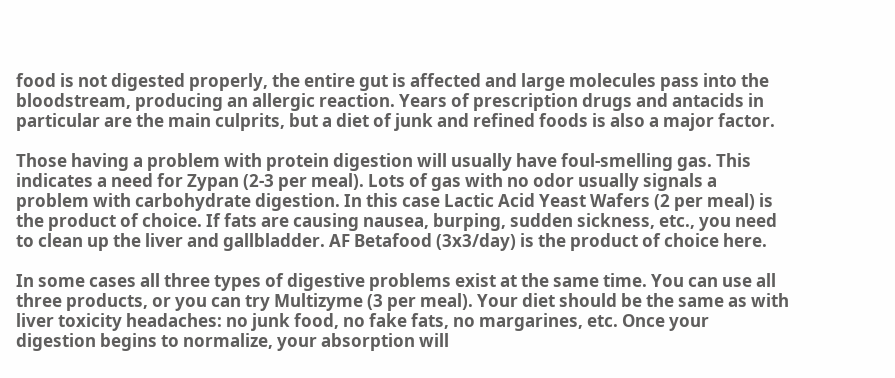food is not digested properly, the entire gut is affected and large molecules pass into the bloodstream, producing an allergic reaction. Years of prescription drugs and antacids in particular are the main culprits, but a diet of junk and refined foods is also a major factor.

Those having a problem with protein digestion will usually have foul-smelling gas. This indicates a need for Zypan (2-3 per meal). Lots of gas with no odor usually signals a problem with carbohydrate digestion. In this case Lactic Acid Yeast Wafers (2 per meal) is the product of choice. If fats are causing nausea, burping, sudden sickness, etc., you need to clean up the liver and gallbladder. AF Betafood (3x3/day) is the product of choice here.

In some cases all three types of digestive problems exist at the same time. You can use all three products, or you can try Multizyme (3 per meal). Your diet should be the same as with liver toxicity headaches: no junk food, no fake fats, no margarines, etc. Once your digestion begins to normalize, your absorption will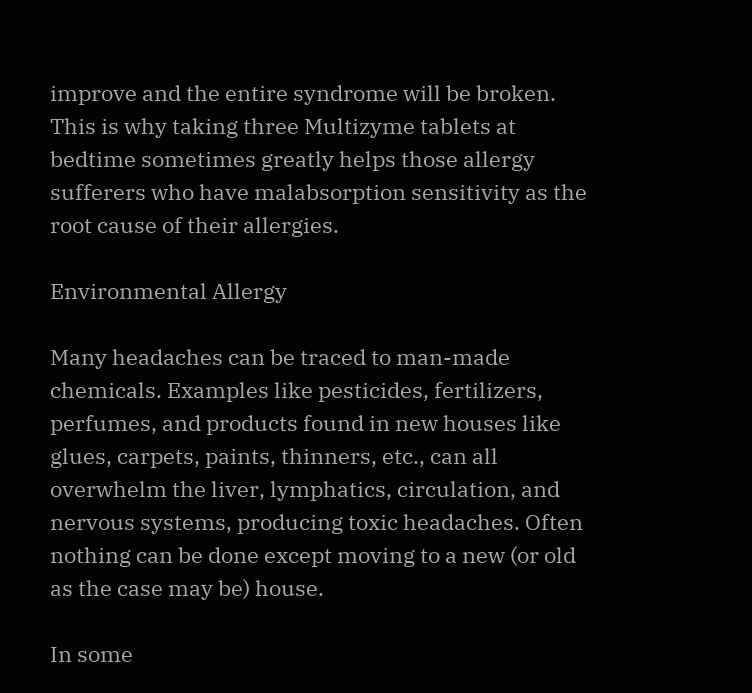improve and the entire syndrome will be broken. This is why taking three Multizyme tablets at bedtime sometimes greatly helps those allergy sufferers who have malabsorption sensitivity as the root cause of their allergies.

Environmental Allergy

Many headaches can be traced to man-made chemicals. Examples like pesticides, fertilizers, perfumes, and products found in new houses like glues, carpets, paints, thinners, etc., can all overwhelm the liver, lymphatics, circulation, and nervous systems, producing toxic headaches. Often nothing can be done except moving to a new (or old as the case may be) house.

In some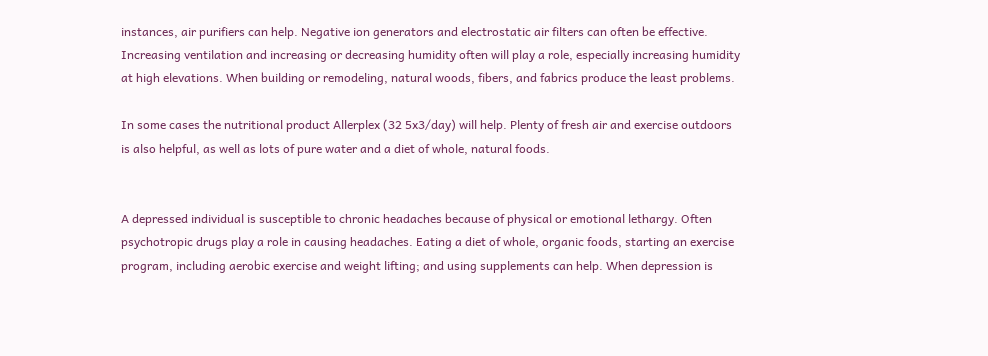instances, air purifiers can help. Negative ion generators and electrostatic air filters can often be effective. Increasing ventilation and increasing or decreasing humidity often will play a role, especially increasing humidity at high elevations. When building or remodeling, natural woods, fibers, and fabrics produce the least problems.

In some cases the nutritional product Allerplex (32 5x3/day) will help. Plenty of fresh air and exercise outdoors is also helpful, as well as lots of pure water and a diet of whole, natural foods.


A depressed individual is susceptible to chronic headaches because of physical or emotional lethargy. Often psychotropic drugs play a role in causing headaches. Eating a diet of whole, organic foods, starting an exercise program, including aerobic exercise and weight lifting; and using supplements can help. When depression is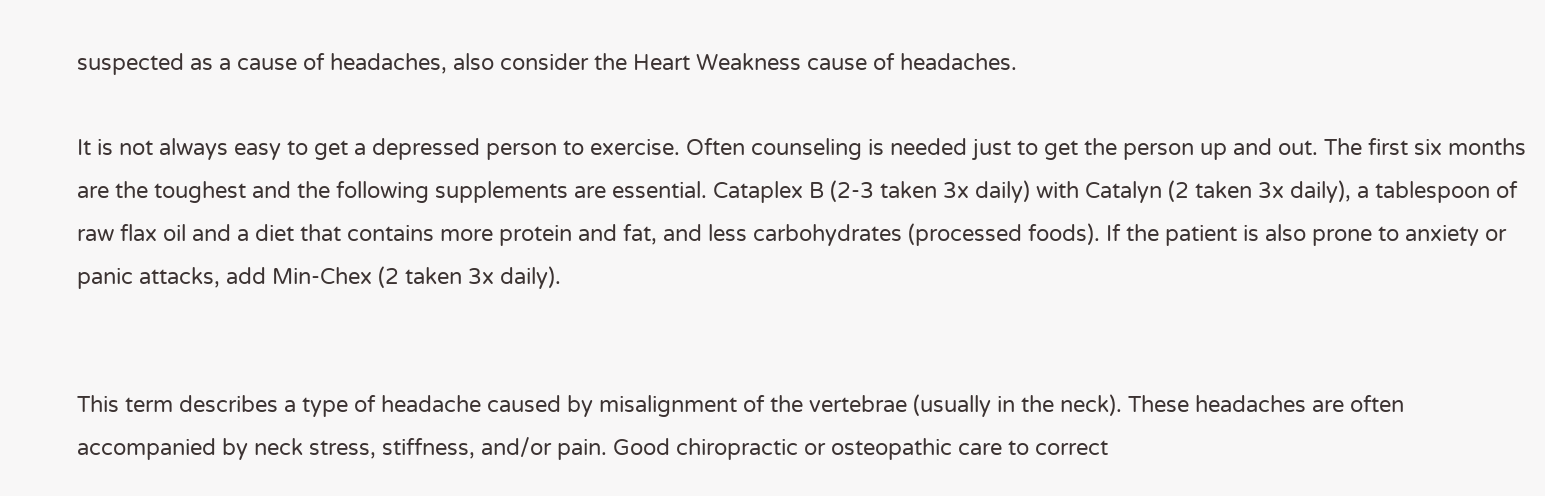suspected as a cause of headaches, also consider the Heart Weakness cause of headaches.

It is not always easy to get a depressed person to exercise. Often counseling is needed just to get the person up and out. The first six months are the toughest and the following supplements are essential. Cataplex B (2-3 taken 3x daily) with Catalyn (2 taken 3x daily), a tablespoon of raw flax oil and a diet that contains more protein and fat, and less carbohydrates (processed foods). If the patient is also prone to anxiety or panic attacks, add Min-Chex (2 taken 3x daily).


This term describes a type of headache caused by misalignment of the vertebrae (usually in the neck). These headaches are often accompanied by neck stress, stiffness, and/or pain. Good chiropractic or osteopathic care to correct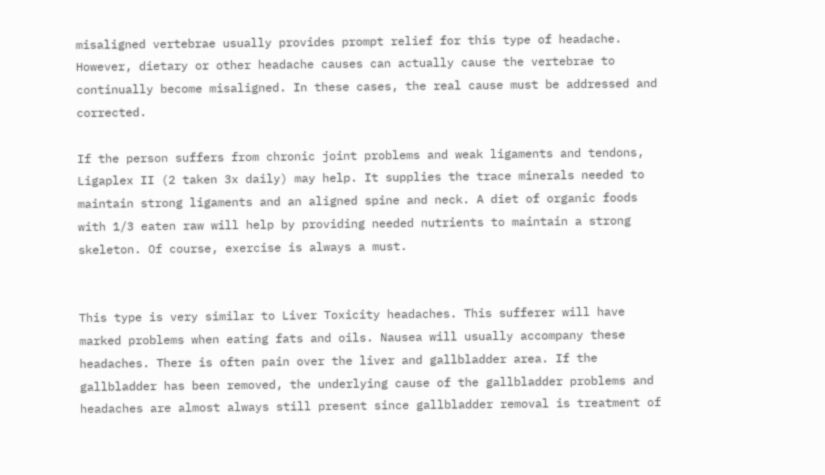misaligned vertebrae usually provides prompt relief for this type of headache. However, dietary or other headache causes can actually cause the vertebrae to continually become misaligned. In these cases, the real cause must be addressed and corrected.

If the person suffers from chronic joint problems and weak ligaments and tendons, Ligaplex II (2 taken 3x daily) may help. It supplies the trace minerals needed to maintain strong ligaments and an aligned spine and neck. A diet of organic foods with 1/3 eaten raw will help by providing needed nutrients to maintain a strong skeleton. Of course, exercise is always a must.


This type is very similar to Liver Toxicity headaches. This sufferer will have marked problems when eating fats and oils. Nausea will usually accompany these headaches. There is often pain over the liver and gallbladder area. If the gallbladder has been removed, the underlying cause of the gallbladder problems and headaches are almost always still present since gallbladder removal is treatment of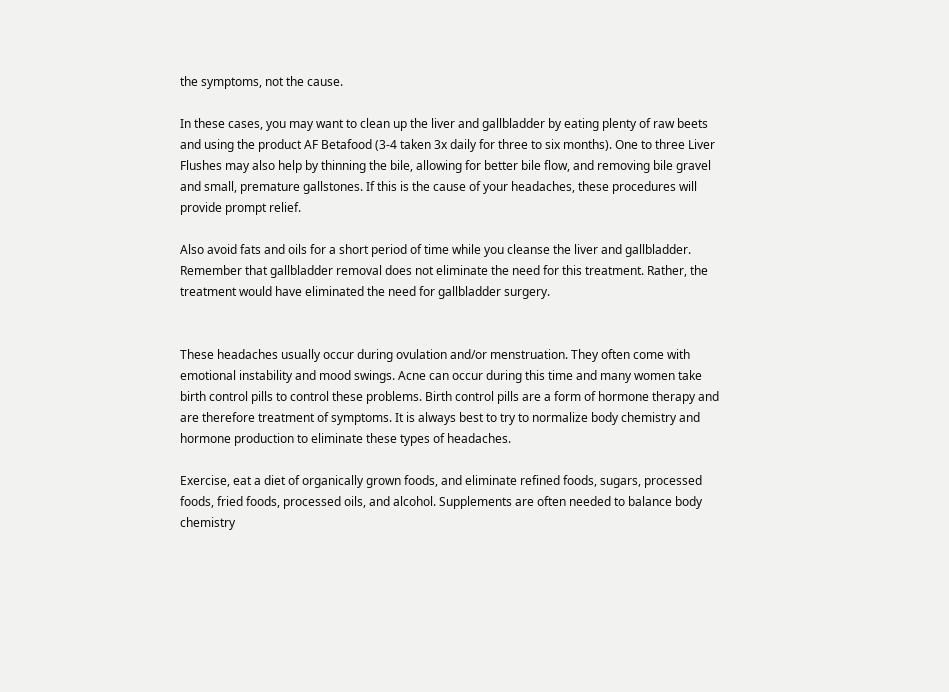the symptoms, not the cause.

In these cases, you may want to clean up the liver and gallbladder by eating plenty of raw beets and using the product AF Betafood (3-4 taken 3x daily for three to six months). One to three Liver Flushes may also help by thinning the bile, allowing for better bile flow, and removing bile gravel and small, premature gallstones. If this is the cause of your headaches, these procedures will provide prompt relief.

Also avoid fats and oils for a short period of time while you cleanse the liver and gallbladder. Remember that gallbladder removal does not eliminate the need for this treatment. Rather, the treatment would have eliminated the need for gallbladder surgery.


These headaches usually occur during ovulation and/or menstruation. They often come with emotional instability and mood swings. Acne can occur during this time and many women take birth control pills to control these problems. Birth control pills are a form of hormone therapy and are therefore treatment of symptoms. It is always best to try to normalize body chemistry and hormone production to eliminate these types of headaches.

Exercise, eat a diet of organically grown foods, and eliminate refined foods, sugars, processed foods, fried foods, processed oils, and alcohol. Supplements are often needed to balance body chemistry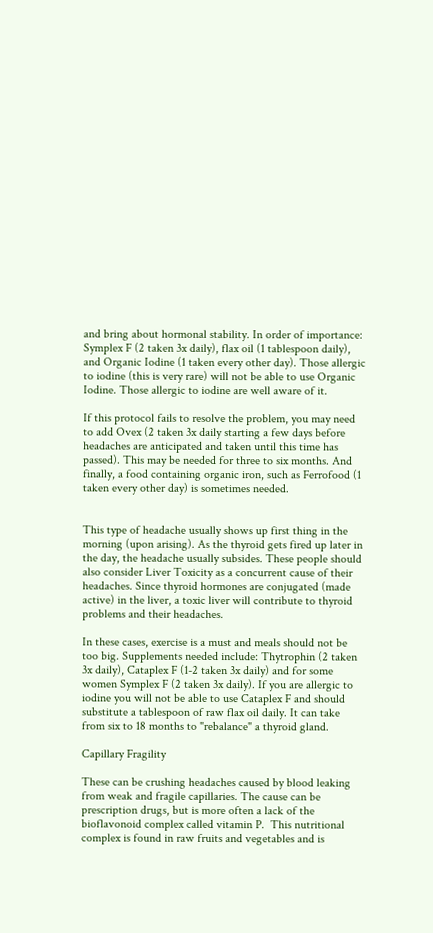and bring about hormonal stability. In order of importance: Symplex F (2 taken 3x daily), flax oil (1 tablespoon daily), and Organic Iodine (1 taken every other day). Those allergic to iodine (this is very rare) will not be able to use Organic Iodine. Those allergic to iodine are well aware of it.

If this protocol fails to resolve the problem, you may need to add Ovex (2 taken 3x daily starting a few days before headaches are anticipated and taken until this time has passed). This may be needed for three to six months. And finally, a food containing organic iron, such as Ferrofood (1 taken every other day) is sometimes needed.


This type of headache usually shows up first thing in the morning (upon arising). As the thyroid gets fired up later in the day, the headache usually subsides. These people should also consider Liver Toxicity as a concurrent cause of their headaches. Since thyroid hormones are conjugated (made active) in the liver, a toxic liver will contribute to thyroid problems and their headaches.

In these cases, exercise is a must and meals should not be too big. Supplements needed include: Thytrophin (2 taken 3x daily), Cataplex F (1-2 taken 3x daily) and for some women Symplex F (2 taken 3x daily). If you are allergic to iodine you will not be able to use Cataplex F and should substitute a tablespoon of raw flax oil daily. It can take from six to 18 months to "rebalance" a thyroid gland.

Capillary Fragility

These can be crushing headaches caused by blood leaking from weak and fragile capillaries. The cause can be prescription drugs, but is more often a lack of the bioflavonoid complex called vitamin P.  This nutritional complex is found in raw fruits and vegetables and is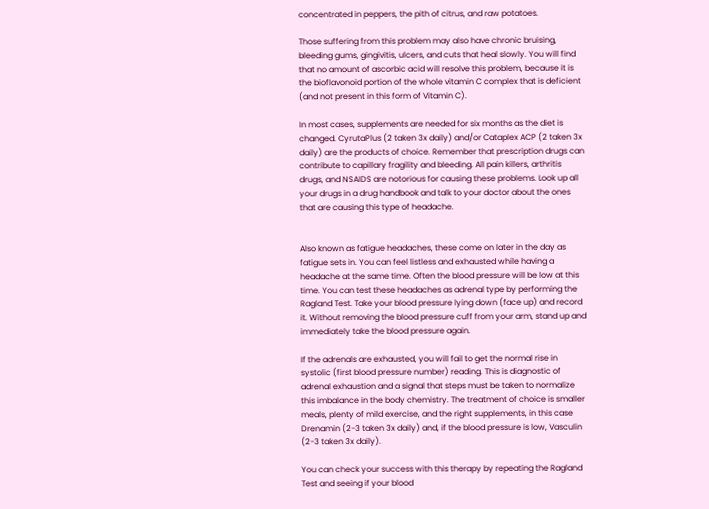concentrated in peppers, the pith of citrus, and raw potatoes.

Those suffering from this problem may also have chronic bruising, bleeding gums, gingivitis, ulcers, and cuts that heal slowly. You will find that no amount of ascorbic acid will resolve this problem, because it is the bioflavonoid portion of the whole vitamin C complex that is deficient (and not present in this form of Vitamin C).

In most cases, supplements are needed for six months as the diet is changed. CyrutaPlus (2 taken 3x daily) and/or Cataplex ACP (2 taken 3x daily) are the products of choice. Remember that prescription drugs can contribute to capillary fragility and bleeding. All pain killers, arthritis drugs, and NSAIDS are notorious for causing these problems. Look up all your drugs in a drug handbook and talk to your doctor about the ones that are causing this type of headache.


Also known as fatigue headaches, these come on later in the day as fatigue sets in. You can feel listless and exhausted while having a headache at the same time. Often the blood pressure will be low at this time. You can test these headaches as adrenal type by performing the Ragland Test. Take your blood pressure lying down (face up) and record it. Without removing the blood pressure cuff from your arm, stand up and immediately take the blood pressure again.

If the adrenals are exhausted, you will fail to get the normal rise in systolic (first blood pressure number) reading. This is diagnostic of adrenal exhaustion and a signal that steps must be taken to normalize this imbalance in the body chemistry. The treatment of choice is smaller meals, plenty of mild exercise, and the right supplements, in this case Drenamin (2-3 taken 3x daily) and, if the blood pressure is low, Vasculin (2-3 taken 3x daily).

You can check your success with this therapy by repeating the Ragland Test and seeing if your blood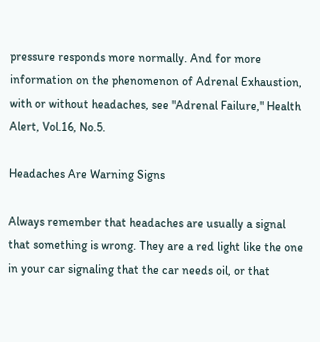pressure responds more normally. And for more information on the phenomenon of Adrenal Exhaustion, with or without headaches, see "Adrenal Failure," Health Alert, Vol.16, No.5.

Headaches Are Warning Signs

Always remember that headaches are usually a signal that something is wrong. They are a red light like the one in your car signaling that the car needs oil, or that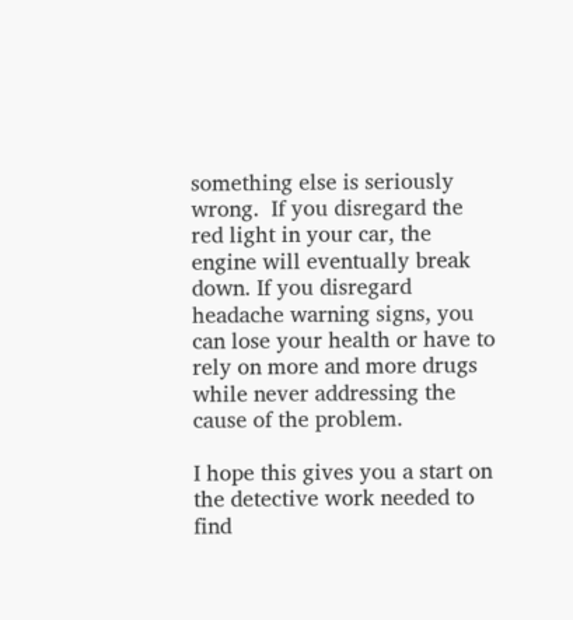something else is seriously wrong.  If you disregard the red light in your car, the engine will eventually break down. If you disregard headache warning signs, you can lose your health or have to rely on more and more drugs while never addressing the cause of the problem.

I hope this gives you a start on the detective work needed to find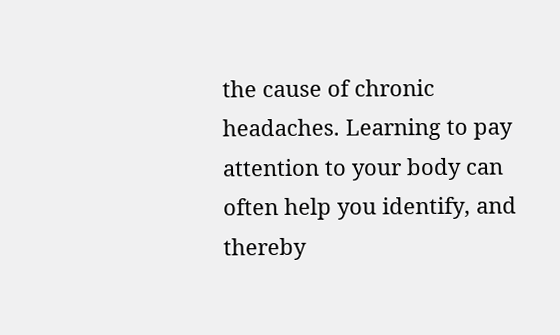the cause of chronic headaches. Learning to pay attention to your body can often help you identify, and thereby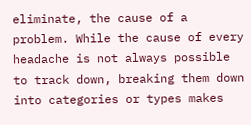eliminate, the cause of a problem. While the cause of every headache is not always possible to track down, breaking them down into categories or types makes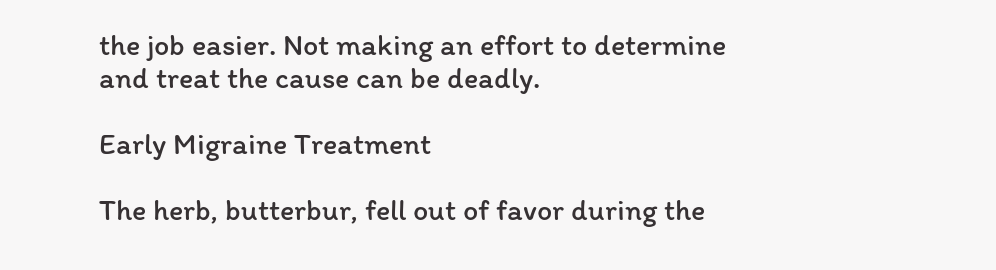the job easier. Not making an effort to determine and treat the cause can be deadly.

Early Migraine Treatment

The herb, butterbur, fell out of favor during the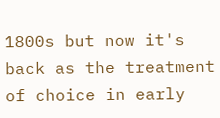1800s but now it's back as the treatment of choice in early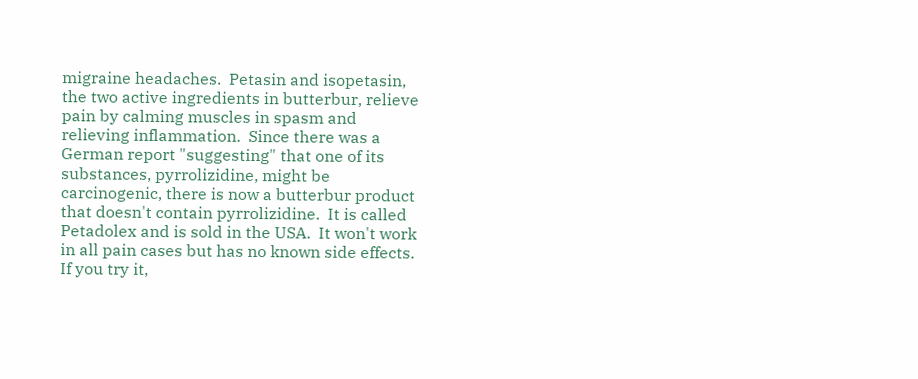migraine headaches.  Petasin and isopetasin, the two active ingredients in butterbur, relieve pain by calming muscles in spasm and relieving inflammation.  Since there was a German report "suggesting" that one of its substances, pyrrolizidine, might be carcinogenic, there is now a butterbur product that doesn't contain pyrrolizidine.  It is called Petadolex and is sold in the USA.  It won't work in all pain cases but has no known side effects.  If you try it,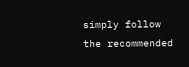simply follow the recommended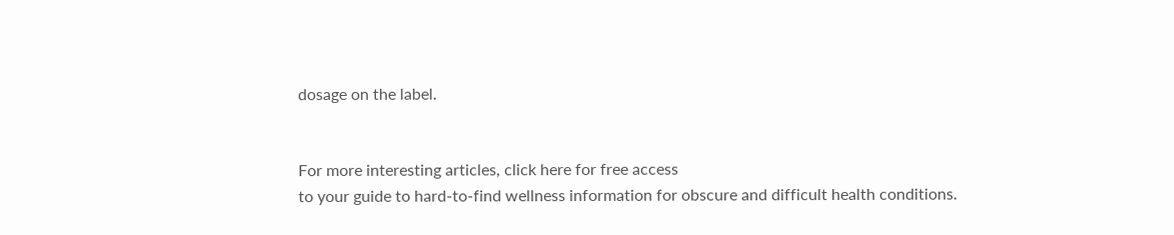dosage on the label.


For more interesting articles, click here for free access
to your guide to hard-to-find wellness information for obscure and difficult health conditions.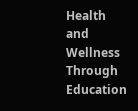Health and Wellness Through Education